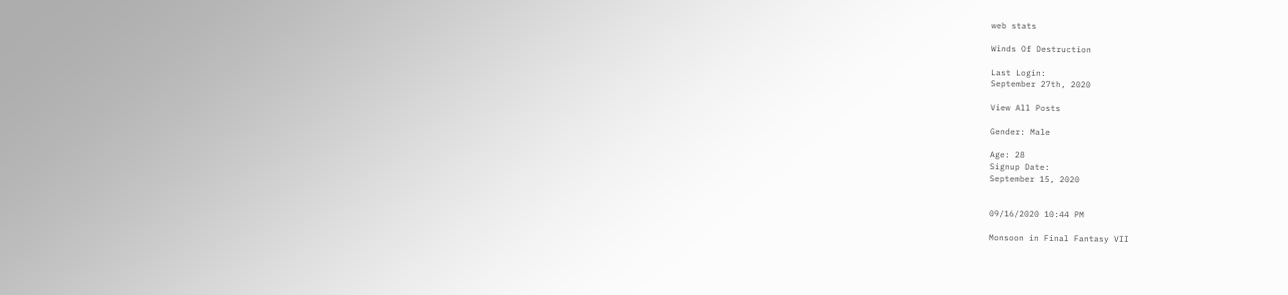web stats

Winds Of Destruction

Last Login:
September 27th, 2020

View All Posts

Gender: Male

Age: 28
Signup Date:
September 15, 2020


09/16/2020 10:44 PM

Monsoon in Final Fantasy VII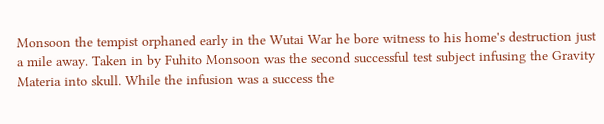Monsoon the tempist orphaned early in the Wutai War he bore witness to his home's destruction just a mile away. Taken in by Fuhito Monsoon was the second successful test subject infusing the Gravity Materia into skull. While the infusion was a success the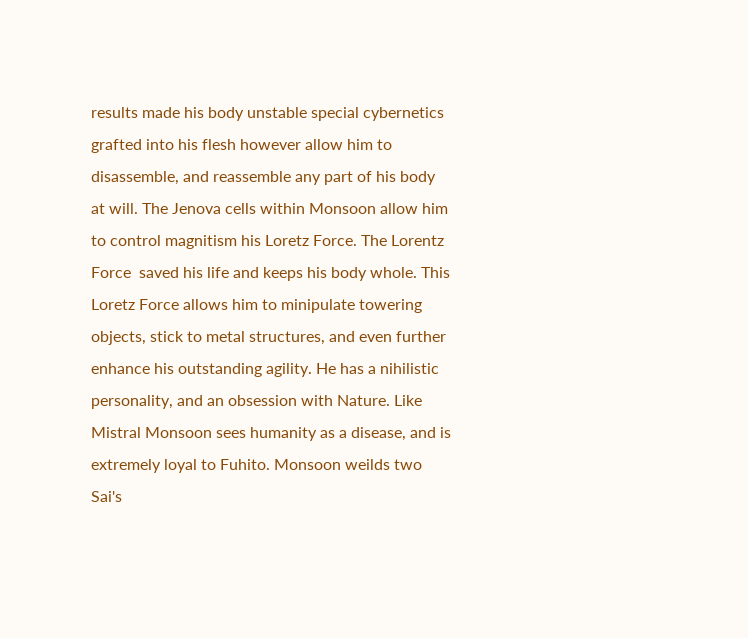results made his body unstable special cybernetics grafted into his flesh however allow him to disassemble, and reassemble any part of his body at will. The Jenova cells within Monsoon allow him to control magnitism his Loretz Force. The Lorentz Force  saved his life and keeps his body whole. This Loretz Force allows him to minipulate towering objects, stick to metal structures, and even further enhance his outstanding agility. He has a nihilistic personality, and an obsession with Nature. Like Mistral Monsoon sees humanity as a disease, and is extremely loyal to Fuhito. Monsoon weilds two Sai's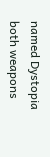named Dystopia both weapons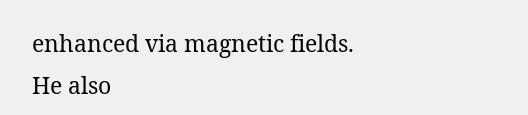enhanced via magnetic fields. He also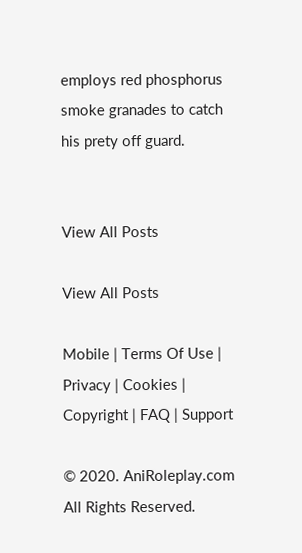employs red phosphorus smoke granades to catch his prety off guard.


View All Posts

View All Posts

Mobile | Terms Of Use | Privacy | Cookies | Copyright | FAQ | Support

© 2020. AniRoleplay.com All Rights Reserved.